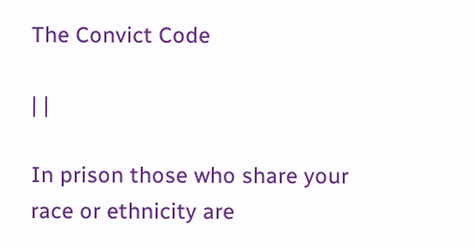The Convict Code

| |

In prison those who share your race or ethnicity are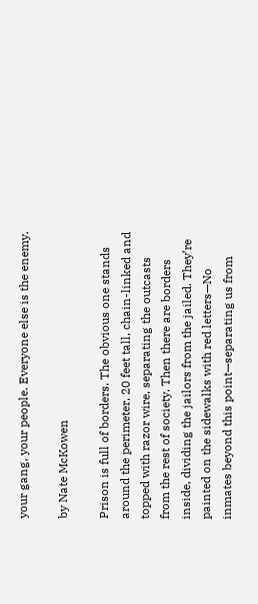your gang, your people. Everyone else is the enemy.

by Nate McKowen

Prison is full of borders. The obvious one stands around the perimeter, 20 feet tall, chain-linked and topped with razor wire, separating the outcasts from the rest of society. Then there are borders inside, dividing the jailors from the jailed. They’re painted on the sidewalks with red letters—No inmates beyond this point—separating us from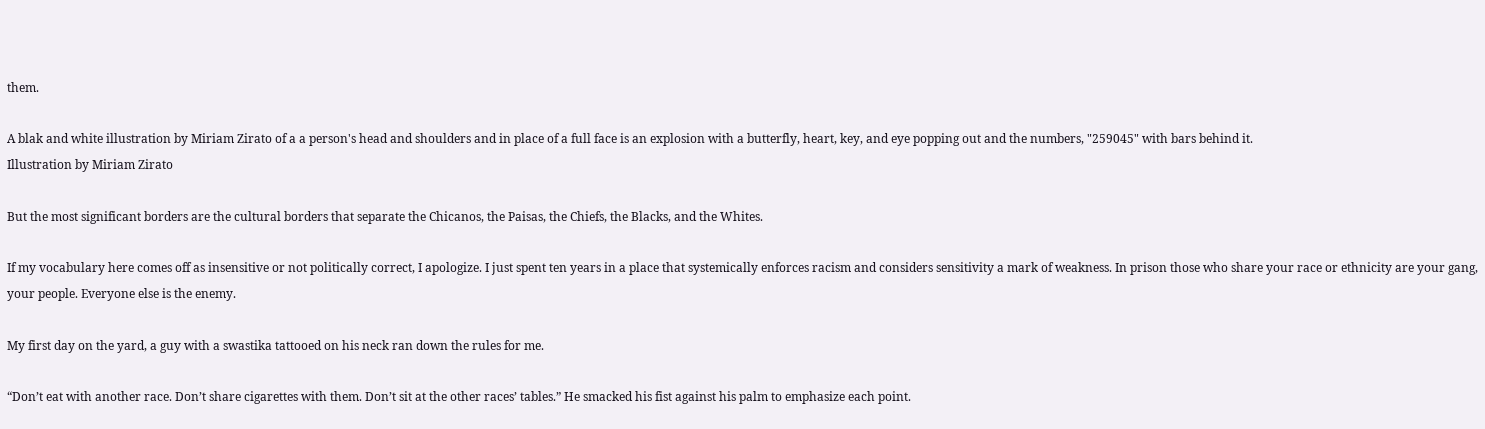them.

A blak and white illustration by Miriam Zirato of a a person's head and shoulders and in place of a full face is an explosion with a butterfly, heart, key, and eye popping out and the numbers, "259045" with bars behind it.
Illustration by Miriam Zirato

But the most significant borders are the cultural borders that separate the Chicanos, the Paisas, the Chiefs, the Blacks, and the Whites.

If my vocabulary here comes off as insensitive or not politically correct, I apologize. I just spent ten years in a place that systemically enforces racism and considers sensitivity a mark of weakness. In prison those who share your race or ethnicity are your gang, your people. Everyone else is the enemy.

My first day on the yard, a guy with a swastika tattooed on his neck ran down the rules for me.

“Don’t eat with another race. Don’t share cigarettes with them. Don’t sit at the other races’ tables.” He smacked his fist against his palm to emphasize each point.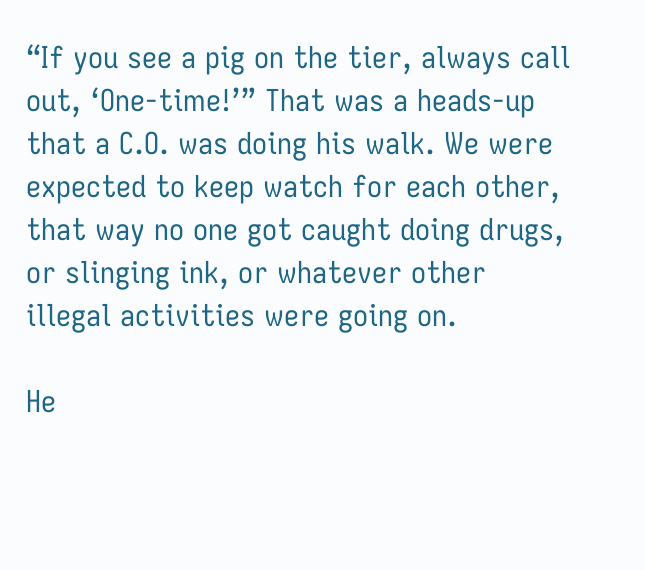“If you see a pig on the tier, always call out, ‘One-time!’” That was a heads-up that a C.O. was doing his walk. We were expected to keep watch for each other, that way no one got caught doing drugs, or slinging ink, or whatever other illegal activities were going on.

He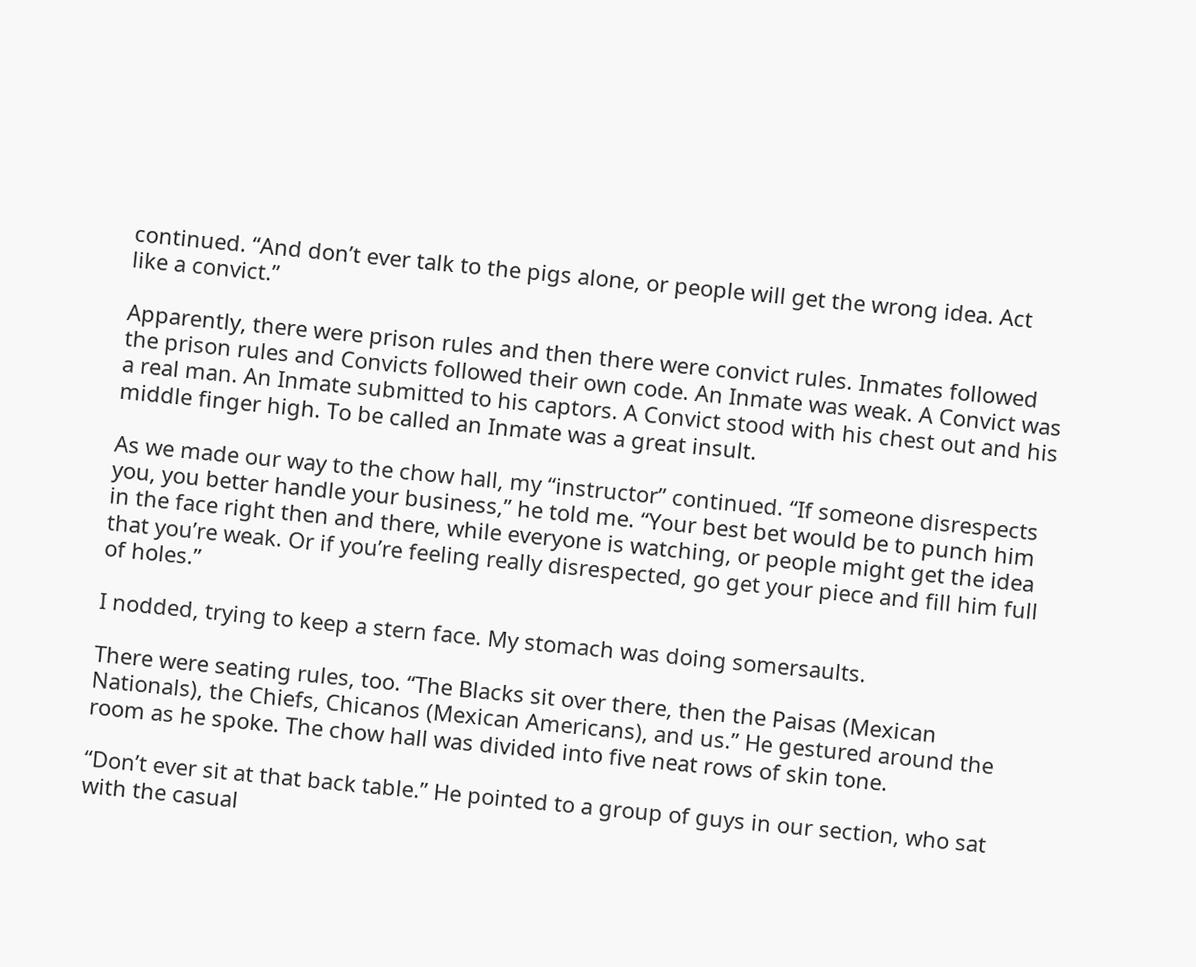continued. “And don’t ever talk to the pigs alone, or people will get the wrong idea. Act like a convict.”

Apparently, there were prison rules and then there were convict rules. Inmates followed the prison rules and Convicts followed their own code. An Inmate was weak. A Convict was a real man. An Inmate submitted to his captors. A Convict stood with his chest out and his middle finger high. To be called an Inmate was a great insult.

As we made our way to the chow hall, my “instructor” continued. “If someone disrespects you, you better handle your business,” he told me. “Your best bet would be to punch him in the face right then and there, while everyone is watching, or people might get the idea that you’re weak. Or if you’re feeling really disrespected, go get your piece and fill him full of holes.”

I nodded, trying to keep a stern face. My stomach was doing somersaults.

There were seating rules, too. “The Blacks sit over there, then the Paisas (Mexican Nationals), the Chiefs, Chicanos (Mexican Americans), and us.” He gestured around the room as he spoke. The chow hall was divided into five neat rows of skin tone.

“Don’t ever sit at that back table.” He pointed to a group of guys in our section, who sat with the casual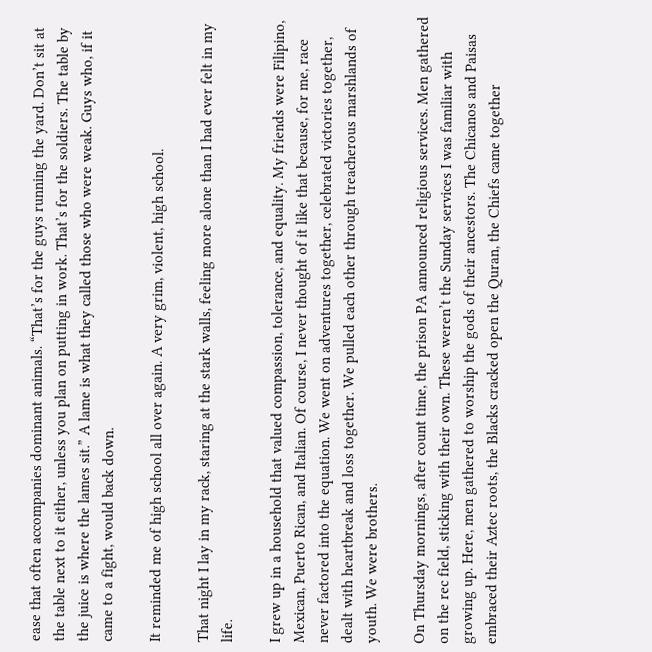ease that often accompanies dominant animals. “That’s for the guys running the yard. Don’t sit at the table next to it either, unless you plan on putting in work. That’s for the soldiers. The table by the juice is where the lames sit.” A lame is what they called those who were weak. Guys who, if it came to a fight, would back down.

It reminded me of high school all over again. A very grim, violent, high school.

That night I lay in my rack, staring at the stark walls, feeling more alone than I had ever felt in my life.

I grew up in a household that valued compassion, tolerance, and equality. My friends were Filipino, Mexican, Puerto Rican, and Italian. Of course, I never thought of it like that because, for me, race never factored into the equation. We went on adventures together, celebrated victories together, dealt with heartbreak and loss together. We pulled each other through treacherous marshlands of youth. We were brothers.

On Thursday mornings, after count time, the prison PA announced religious services. Men gathered on the rec field, sticking with their own. These weren’t the Sunday services I was familiar with growing up. Here, men gathered to worship the gods of their ancestors. The Chicanos and Paisas embraced their Aztec roots, the Blacks cracked open the Quran, the Chiefs came together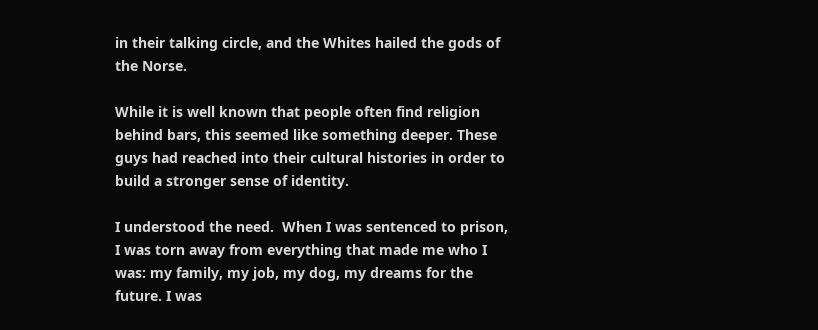in their talking circle, and the Whites hailed the gods of the Norse.

While it is well known that people often find religion behind bars, this seemed like something deeper. These guys had reached into their cultural histories in order to build a stronger sense of identity.

I understood the need.  When I was sentenced to prison, I was torn away from everything that made me who I was: my family, my job, my dog, my dreams for the future. I was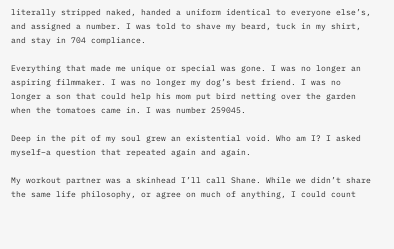literally stripped naked, handed a uniform identical to everyone else’s, and assigned a number. I was told to shave my beard, tuck in my shirt, and stay in 704 compliance.

Everything that made me unique or special was gone. I was no longer an aspiring filmmaker. I was no longer my dog’s best friend. I was no longer a son that could help his mom put bird netting over the garden when the tomatoes came in. I was number 259045.

Deep in the pit of my soul grew an existential void. Who am I? I asked myself–a question that repeated again and again.

My workout partner was a skinhead I’ll call Shane. While we didn’t share the same life philosophy, or agree on much of anything, I could count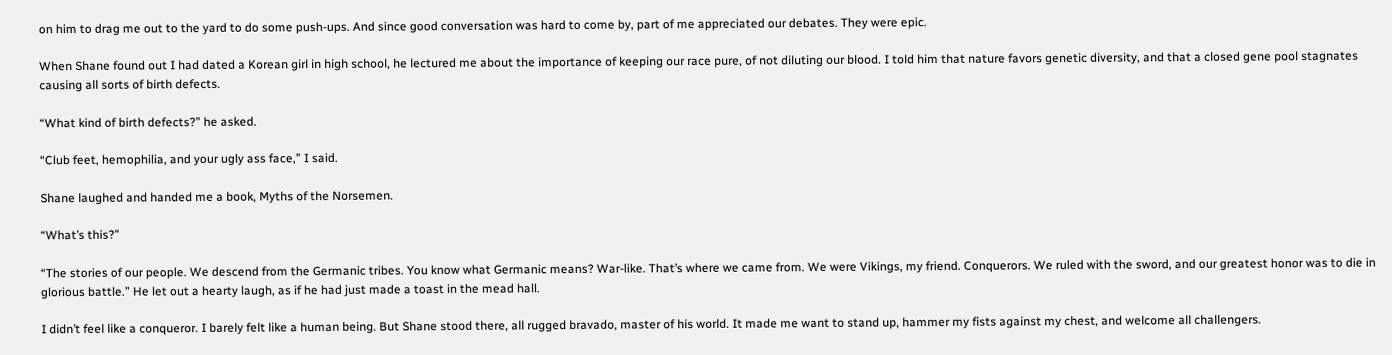on him to drag me out to the yard to do some push-ups. And since good conversation was hard to come by, part of me appreciated our debates. They were epic.

When Shane found out I had dated a Korean girl in high school, he lectured me about the importance of keeping our race pure, of not diluting our blood. I told him that nature favors genetic diversity, and that a closed gene pool stagnates causing all sorts of birth defects.

“What kind of birth defects?” he asked.

“Club feet, hemophilia, and your ugly ass face,” I said.

Shane laughed and handed me a book, Myths of the Norsemen.

“What’s this?”

“The stories of our people. We descend from the Germanic tribes. You know what Germanic means? War-like. That’s where we came from. We were Vikings, my friend. Conquerors. We ruled with the sword, and our greatest honor was to die in glorious battle.” He let out a hearty laugh, as if he had just made a toast in the mead hall.

I didn’t feel like a conqueror. I barely felt like a human being. But Shane stood there, all rugged bravado, master of his world. It made me want to stand up, hammer my fists against my chest, and welcome all challengers.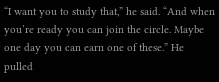“I want you to study that,” he said. “And when you’re ready you can join the circle. Maybe one day you can earn one of these.” He pulled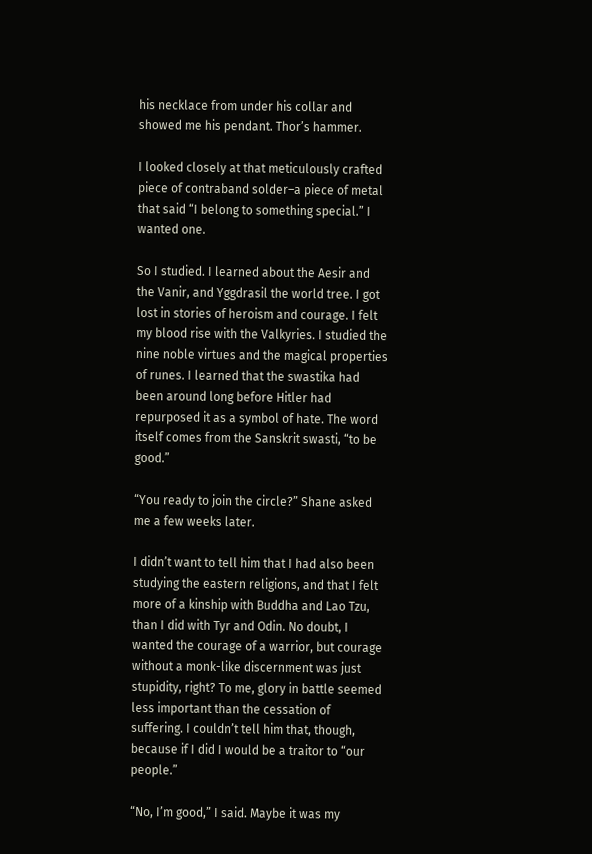his necklace from under his collar and showed me his pendant. Thor’s hammer.

I looked closely at that meticulously crafted piece of contraband solder–a piece of metal that said “I belong to something special.” I wanted one.

So I studied. I learned about the Aesir and the Vanir, and Yggdrasil the world tree. I got lost in stories of heroism and courage. I felt my blood rise with the Valkyries. I studied the nine noble virtues and the magical properties of runes. I learned that the swastika had been around long before Hitler had repurposed it as a symbol of hate. The word itself comes from the Sanskrit swasti, “to be good.”

“You ready to join the circle?” Shane asked me a few weeks later.

I didn’t want to tell him that I had also been studying the eastern religions, and that I felt more of a kinship with Buddha and Lao Tzu, than I did with Tyr and Odin. No doubt, I wanted the courage of a warrior, but courage without a monk-like discernment was just stupidity, right? To me, glory in battle seemed less important than the cessation of suffering. I couldn’t tell him that, though, because if I did I would be a traitor to “our people.”

“No, I’m good,” I said. Maybe it was my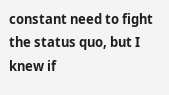constant need to fight the status quo, but I knew if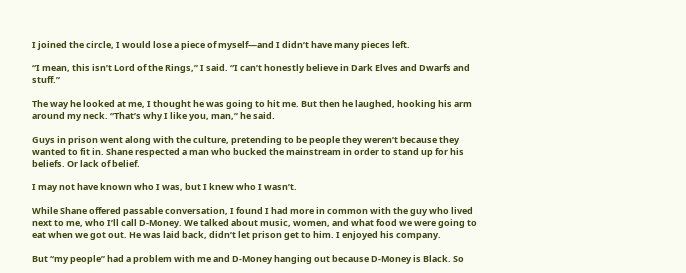I joined the circle, I would lose a piece of myself—and I didn’t have many pieces left.

“I mean, this isn’t Lord of the Rings,” I said. “I can’t honestly believe in Dark Elves and Dwarfs and stuff.”

The way he looked at me, I thought he was going to hit me. But then he laughed, hooking his arm around my neck. “That’s why I like you, man,” he said.

Guys in prison went along with the culture, pretending to be people they weren’t because they wanted to fit in. Shane respected a man who bucked the mainstream in order to stand up for his beliefs. Or lack of belief.

I may not have known who I was, but I knew who I wasn’t.

While Shane offered passable conversation, I found I had more in common with the guy who lived next to me, who I’ll call D-Money. We talked about music, women, and what food we were going to eat when we got out. He was laid back, didn’t let prison get to him. I enjoyed his company.

But “my people” had a problem with me and D-Money hanging out because D-Money is Black. So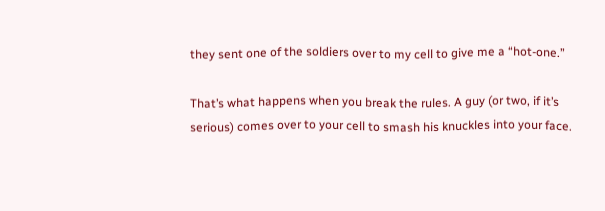they sent one of the soldiers over to my cell to give me a “hot-one.”

That’s what happens when you break the rules. A guy (or two, if it’s serious) comes over to your cell to smash his knuckles into your face.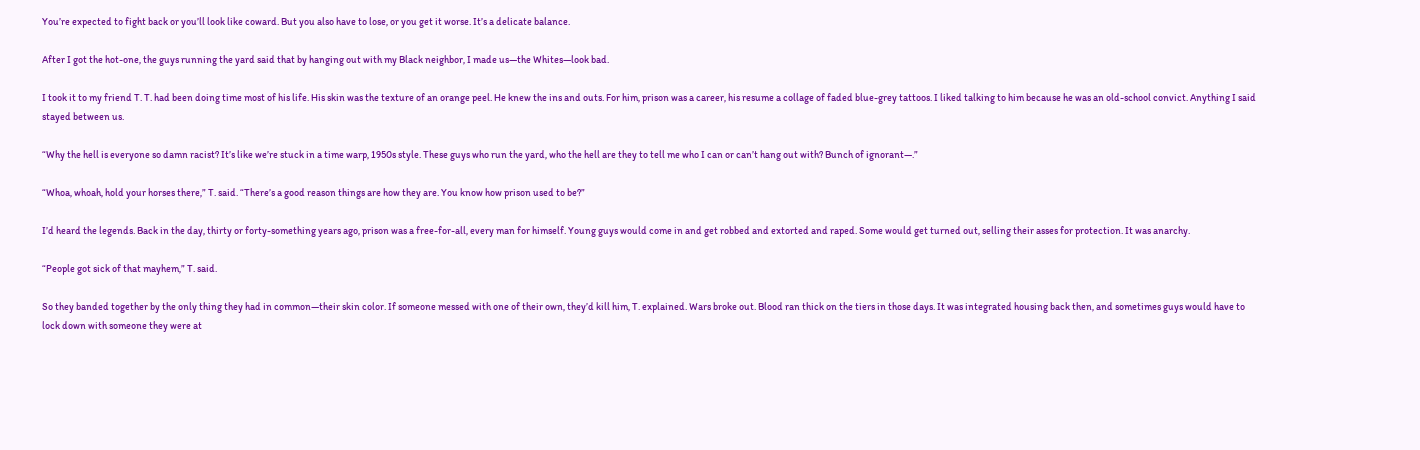You’re expected to fight back or you’ll look like coward. But you also have to lose, or you get it worse. It’s a delicate balance.

After I got the hot-one, the guys running the yard said that by hanging out with my Black neighbor, I made us—the Whites—look bad.

I took it to my friend T. T. had been doing time most of his life. His skin was the texture of an orange peel. He knew the ins and outs. For him, prison was a career, his resume a collage of faded blue-grey tattoos. I liked talking to him because he was an old-school convict. Anything I said stayed between us.

“Why the hell is everyone so damn racist? It’s like we’re stuck in a time warp, 1950s style. These guys who run the yard, who the hell are they to tell me who I can or can’t hang out with? Bunch of ignorant—.”

“Whoa, whoah, hold your horses there,” T. said. “There’s a good reason things are how they are. You know how prison used to be?”

I’d heard the legends. Back in the day, thirty or forty-something years ago, prison was a free-for-all, every man for himself. Young guys would come in and get robbed and extorted and raped. Some would get turned out, selling their asses for protection. It was anarchy.

“People got sick of that mayhem,” T. said.

So they banded together by the only thing they had in common—their skin color. If someone messed with one of their own, they’d kill him, T. explained. Wars broke out. Blood ran thick on the tiers in those days. It was integrated housing back then, and sometimes guys would have to lock down with someone they were at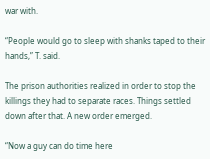war with.

“People would go to sleep with shanks taped to their hands,” T. said.

The prison authorities realized in order to stop the killings they had to separate races. Things settled down after that. A new order emerged.

“Now a guy can do time here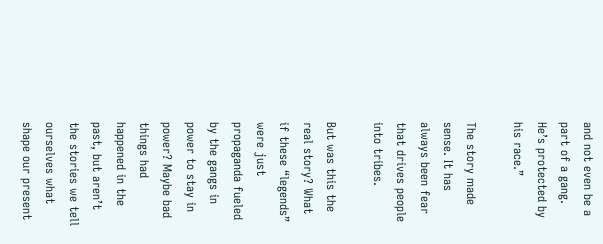and not even be a part of a gang. He’s protected by his race.”

The story made sense. It has always been fear that drives people into tribes.

But was this the real story? What if these “legends” were just propaganda fueled by the gangs in power to stay in power? Maybe bad things had happened in the past, but aren’t the stories we tell ourselves what shape our present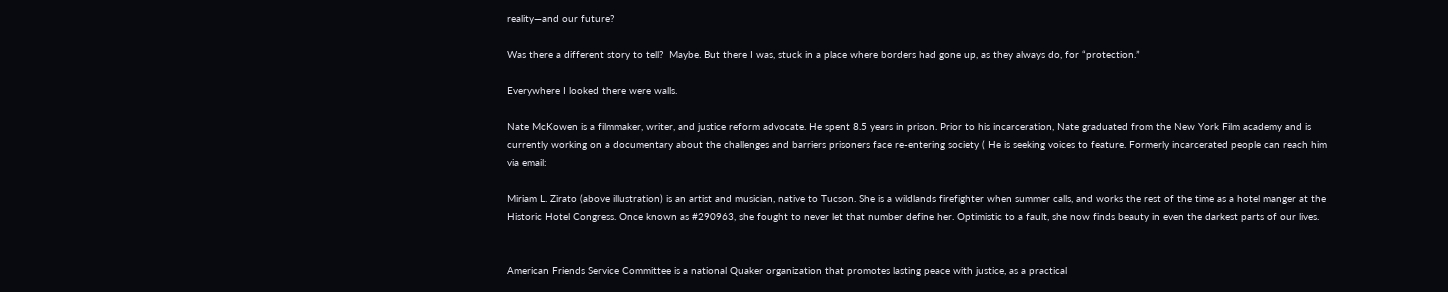reality—and our future?

Was there a different story to tell?  Maybe. But there I was, stuck in a place where borders had gone up, as they always do, for “protection.”

Everywhere I looked there were walls.

Nate McKowen is a filmmaker, writer, and justice reform advocate. He spent 8.5 years in prison. Prior to his incarceration, Nate graduated from the New York Film academy and is currently working on a documentary about the challenges and barriers prisoners face re-entering society ( He is seeking voices to feature. Formerly incarcerated people can reach him via email:

Miriam L. Zirato (above illustration) is an artist and musician, native to Tucson. She is a wildlands firefighter when summer calls, and works the rest of the time as a hotel manger at the Historic Hotel Congress. Once known as #290963, she fought to never let that number define her. Optimistic to a fault, she now finds beauty in even the darkest parts of our lives.


American Friends Service Committee is a national Quaker organization that promotes lasting peace with justice, as a practical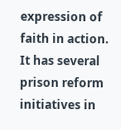expression of faith in action. It has several prison reform initiatives in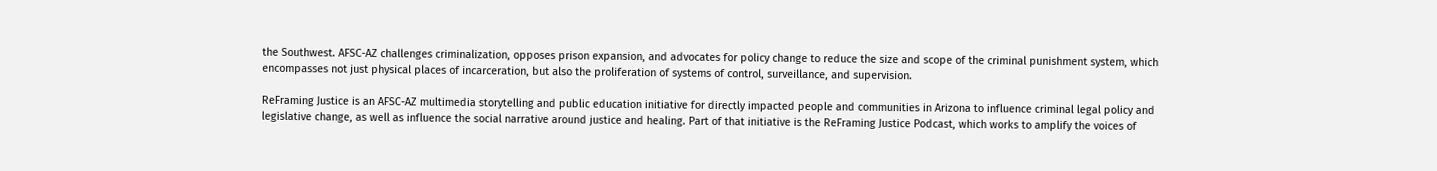the Southwest. AFSC-AZ challenges criminalization, opposes prison expansion, and advocates for policy change to reduce the size and scope of the criminal punishment system, which encompasses not just physical places of incarceration, but also the proliferation of systems of control, surveillance, and supervision.

ReFraming Justice is an AFSC-AZ multimedia storytelling and public education initiative for directly impacted people and communities in Arizona to influence criminal legal policy and legislative change, as well as influence the social narrative around justice and healing. Part of that initiative is the ReFraming Justice Podcast, which works to amplify the voices of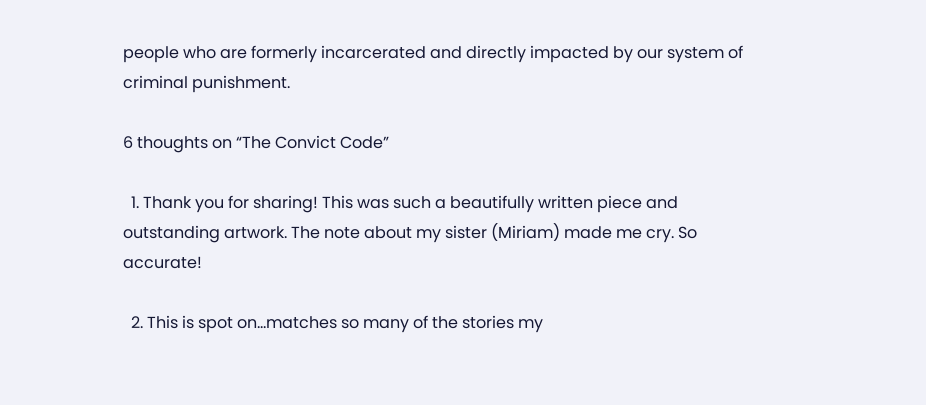people who are formerly incarcerated and directly impacted by our system of criminal punishment.

6 thoughts on “The Convict Code”

  1. Thank you for sharing! This was such a beautifully written piece and outstanding artwork. The note about my sister (Miriam) made me cry. So accurate!

  2. This is spot on…matches so many of the stories my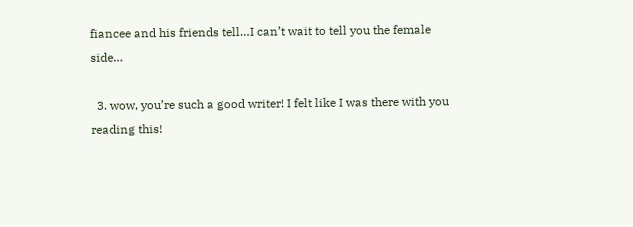fiancee and his friends tell…I can’t wait to tell you the female side…

  3. wow, you’re such a good writer! I felt like I was there with you reading this!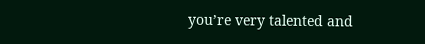you’re very talented and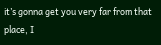it’s gonna get you very far from that place, I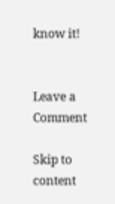know it!


Leave a Comment

Skip to content